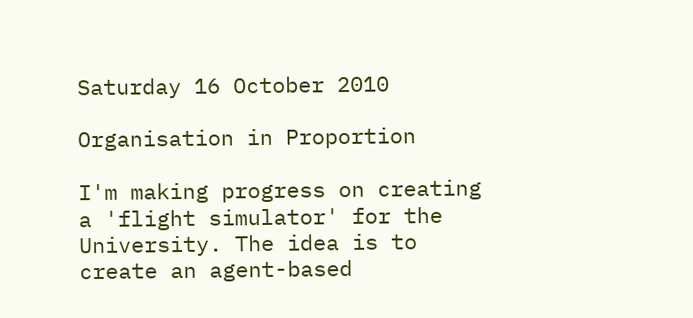Saturday 16 October 2010

Organisation in Proportion

I'm making progress on creating a 'flight simulator' for the University. The idea is to create an agent-based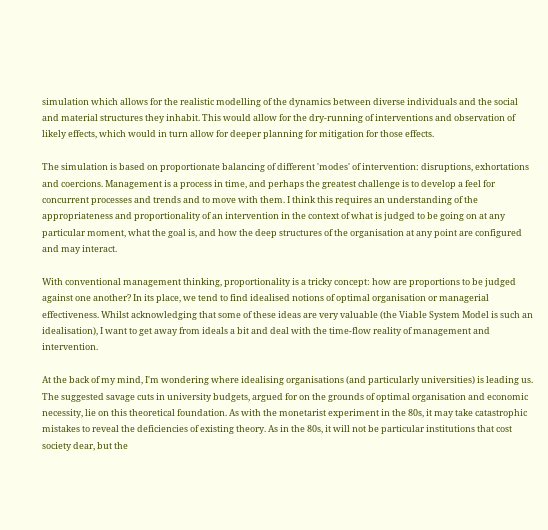simulation which allows for the realistic modelling of the dynamics between diverse individuals and the social and material structures they inhabit. This would allow for the dry-running of interventions and observation of likely effects, which would in turn allow for deeper planning for mitigation for those effects.

The simulation is based on proportionate balancing of different 'modes' of intervention: disruptions, exhortations and coercions. Management is a process in time, and perhaps the greatest challenge is to develop a feel for concurrent processes and trends and to move with them. I think this requires an understanding of the appropriateness and proportionality of an intervention in the context of what is judged to be going on at any particular moment, what the goal is, and how the deep structures of the organisation at any point are configured and may interact.

With conventional management thinking, proportionality is a tricky concept: how are proportions to be judged against one another? In its place, we tend to find idealised notions of optimal organisation or managerial effectiveness. Whilst acknowledging that some of these ideas are very valuable (the Viable System Model is such an idealisation), I want to get away from ideals a bit and deal with the time-flow reality of management and intervention.

At the back of my mind, I'm wondering where idealising organisations (and particularly universities) is leading us. The suggested savage cuts in university budgets, argued for on the grounds of optimal organisation and economic necessity, lie on this theoretical foundation. As with the monetarist experiment in the 80s, it may take catastrophic mistakes to reveal the deficiencies of existing theory. As in the 80s, it will not be particular institutions that cost society dear, but the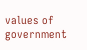values of government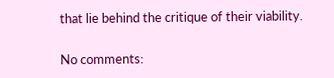that lie behind the critique of their viability.

No comments: